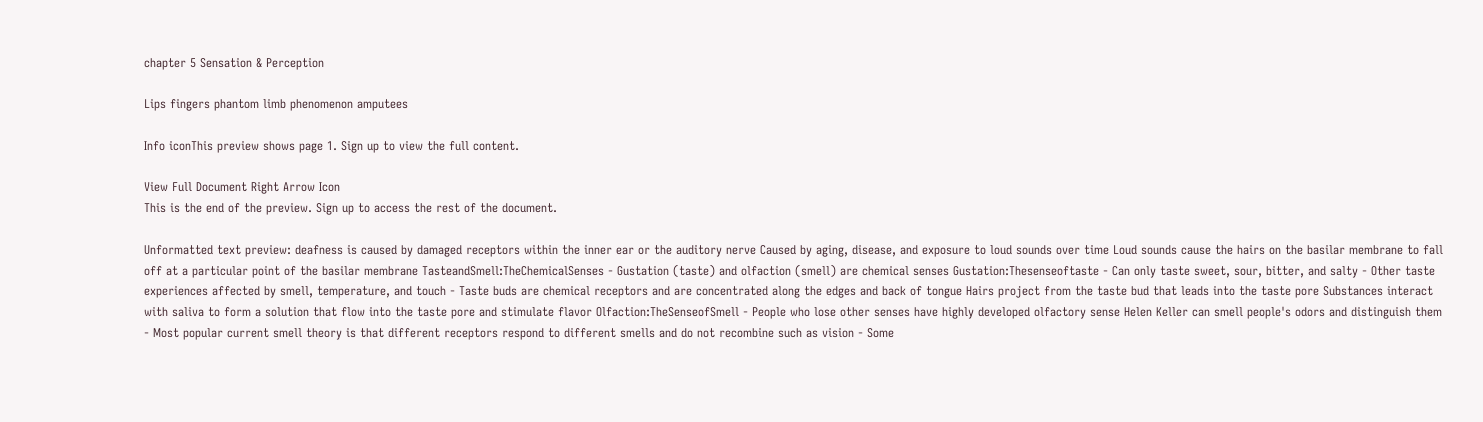chapter 5 Sensation & Perception

Lips fingers phantom limb phenomenon amputees

Info iconThis preview shows page 1. Sign up to view the full content.

View Full Document Right Arrow Icon
This is the end of the preview. Sign up to access the rest of the document.

Unformatted text preview: deafness is caused by damaged receptors within the inner ear or the auditory nerve Caused by aging, disease, and exposure to loud sounds over time Loud sounds cause the hairs on the basilar membrane to fall off at a particular point of the basilar membrane TasteandSmell:TheChemicalSenses - Gustation (taste) and olfaction (smell) are chemical senses Gustation:Thesenseoftaste - Can only taste sweet, sour, bitter, and salty - Other taste experiences affected by smell, temperature, and touch - Taste buds are chemical receptors and are concentrated along the edges and back of tongue Hairs project from the taste bud that leads into the taste pore Substances interact with saliva to form a solution that flow into the taste pore and stimulate flavor Olfaction:TheSenseofSmell - People who lose other senses have highly developed olfactory sense Helen Keller can smell people's odors and distinguish them - Most popular current smell theory is that different receptors respond to different smells and do not recombine such as vision - Some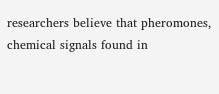researchers believe that pheromones, chemical signals found in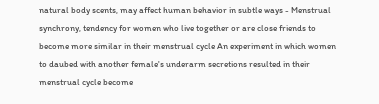natural body scents, may affect human behavior in subtle ways - Menstrual synchrony, tendency for women who live together or are close friends to become more similar in their menstrual cycle An experiment in which women to daubed with another female's underarm secretions resulted in their menstrual cycle become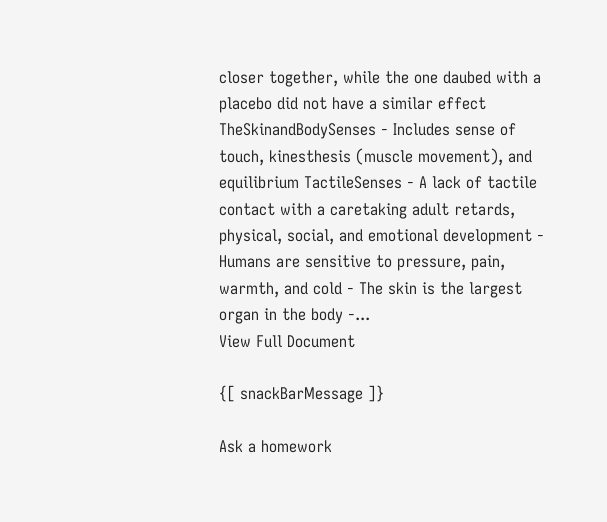closer together, while the one daubed with a placebo did not have a similar effect TheSkinandBodySenses - Includes sense of touch, kinesthesis (muscle movement), and equilibrium TactileSenses - A lack of tactile contact with a caretaking adult retards, physical, social, and emotional development - Humans are sensitive to pressure, pain, warmth, and cold - The skin is the largest organ in the body -...
View Full Document

{[ snackBarMessage ]}

Ask a homework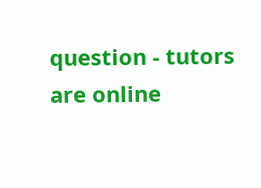question - tutors are online